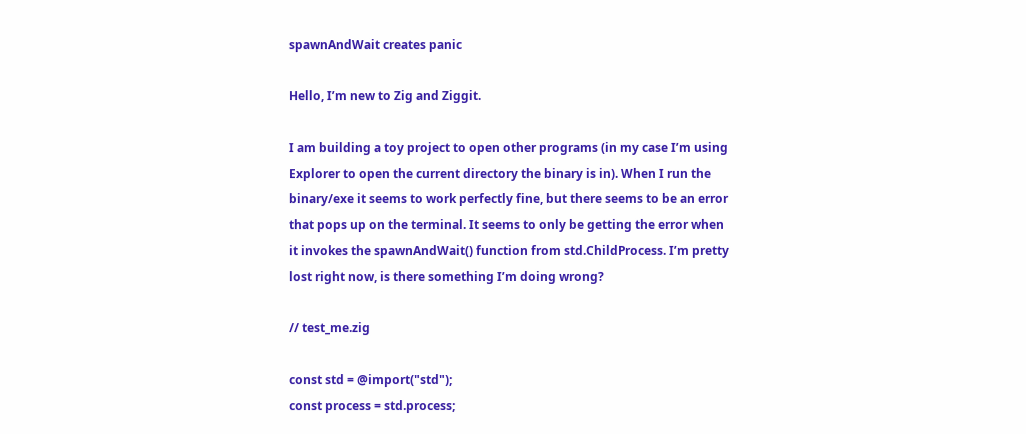spawnAndWait creates panic

Hello, I’m new to Zig and Ziggit.

I am building a toy project to open other programs (in my case I’m using Explorer to open the current directory the binary is in). When I run the binary/exe it seems to work perfectly fine, but there seems to be an error that pops up on the terminal. It seems to only be getting the error when it invokes the spawnAndWait() function from std.ChildProcess. I’m pretty lost right now, is there something I’m doing wrong?

// test_me.zig

const std = @import("std");
const process = std.process;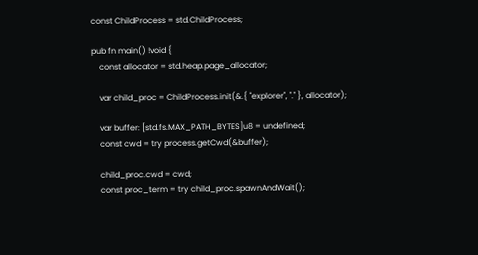const ChildProcess = std.ChildProcess;

pub fn main() !void {
    const allocator = std.heap.page_allocator;

    var child_proc = ChildProcess.init(&.{ "explorer", "." }, allocator);

    var buffer: [std.fs.MAX_PATH_BYTES]u8 = undefined;
    const cwd = try process.getCwd(&buffer);

    child_proc.cwd = cwd;
    const proc_term = try child_proc.spawnAndWait();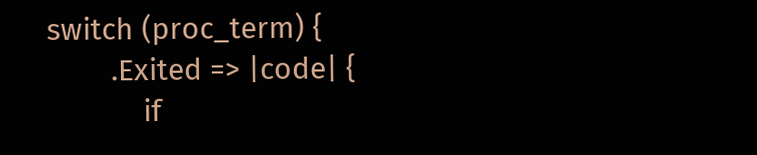switch (proc_term) {
        .Exited => |code| {
            if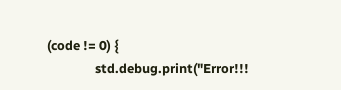(code != 0) {
                std.debug.print("Error!!!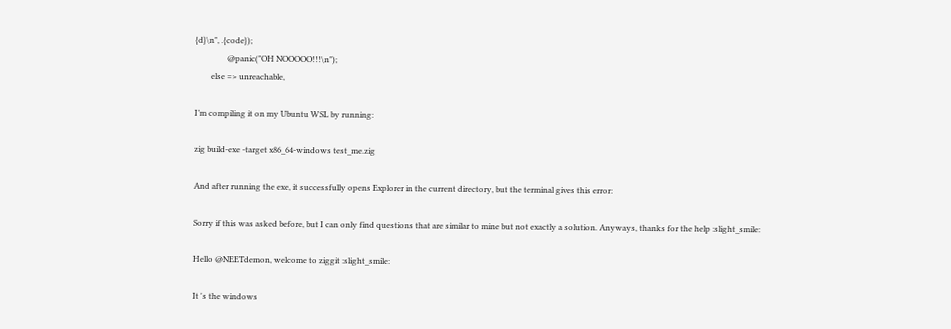{d}\n", .{code});
                @panic("OH NOOOOO!!!\n");
        else => unreachable,

I’m compiling it on my Ubuntu WSL by running:

zig build-exe -target x86_64-windows test_me.zig

And after running the exe, it successfully opens Explorer in the current directory, but the terminal gives this error:

Sorry if this was asked before, but I can only find questions that are similar to mine but not exactly a solution. Anyways, thanks for the help :slight_smile:

Hello @NEETdemon, welcome to ziggit :slight_smile:

It 's the windows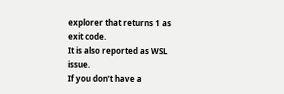explorer that returns 1 as exit code.
It is also reported as WSL issue.
If you don’t have a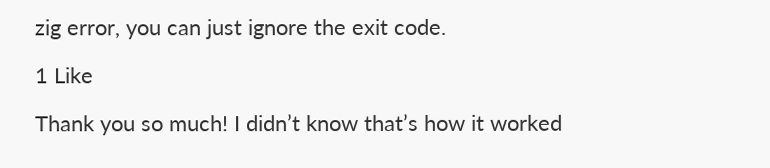zig error, you can just ignore the exit code.

1 Like

Thank you so much! I didn’t know that’s how it worked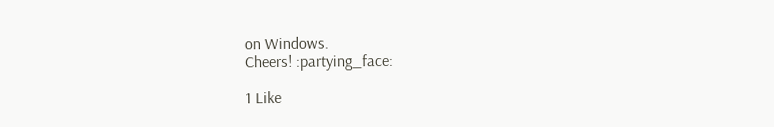on Windows.
Cheers! :partying_face:

1 Like